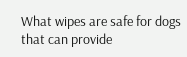What wipes are safe for dogs that can provide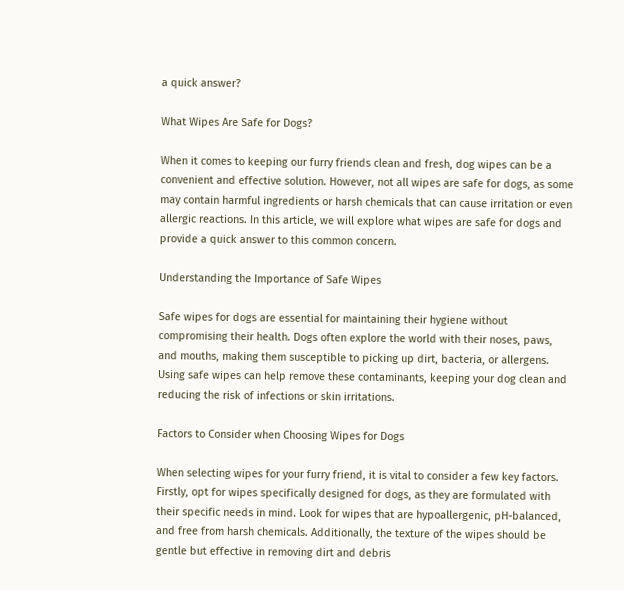a quick answer?

What Wipes Are Safe for Dogs?

When it comes to keeping our furry friends clean and fresh, dog wipes can be a convenient and effective solution. However, not all wipes are safe for dogs, as some may contain harmful ingredients or harsh chemicals that can cause irritation or even allergic reactions. In this article, we will explore what wipes are safe for dogs and provide a quick answer to this common concern.

Understanding the Importance of Safe Wipes

Safe wipes for dogs are essential for maintaining their hygiene without compromising their health. Dogs often explore the world with their noses, paws, and mouths, making them susceptible to picking up dirt, bacteria, or allergens. Using safe wipes can help remove these contaminants, keeping your dog clean and reducing the risk of infections or skin irritations.

Factors to Consider when Choosing Wipes for Dogs

When selecting wipes for your furry friend, it is vital to consider a few key factors. Firstly, opt for wipes specifically designed for dogs, as they are formulated with their specific needs in mind. Look for wipes that are hypoallergenic, pH-balanced, and free from harsh chemicals. Additionally, the texture of the wipes should be gentle but effective in removing dirt and debris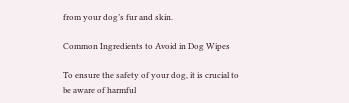from your dog’s fur and skin.

Common Ingredients to Avoid in Dog Wipes

To ensure the safety of your dog, it is crucial to be aware of harmful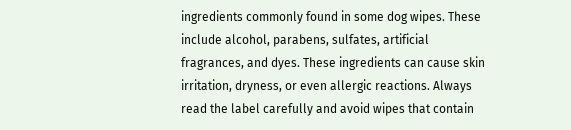ingredients commonly found in some dog wipes. These include alcohol, parabens, sulfates, artificial fragrances, and dyes. These ingredients can cause skin irritation, dryness, or even allergic reactions. Always read the label carefully and avoid wipes that contain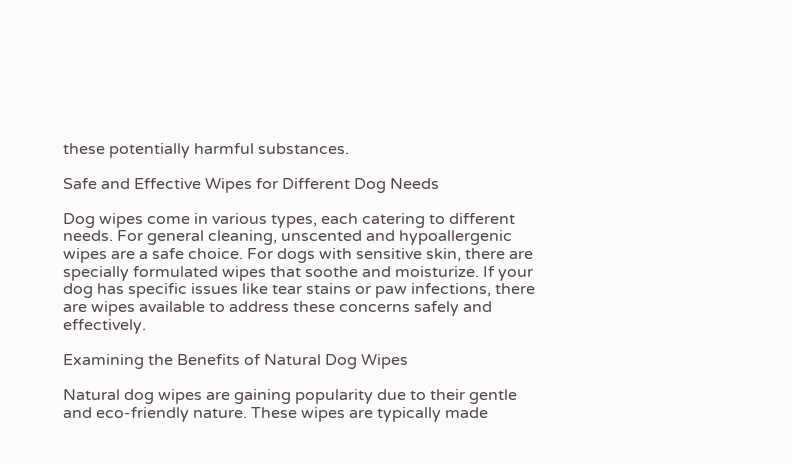these potentially harmful substances.

Safe and Effective Wipes for Different Dog Needs

Dog wipes come in various types, each catering to different needs. For general cleaning, unscented and hypoallergenic wipes are a safe choice. For dogs with sensitive skin, there are specially formulated wipes that soothe and moisturize. If your dog has specific issues like tear stains or paw infections, there are wipes available to address these concerns safely and effectively.

Examining the Benefits of Natural Dog Wipes

Natural dog wipes are gaining popularity due to their gentle and eco-friendly nature. These wipes are typically made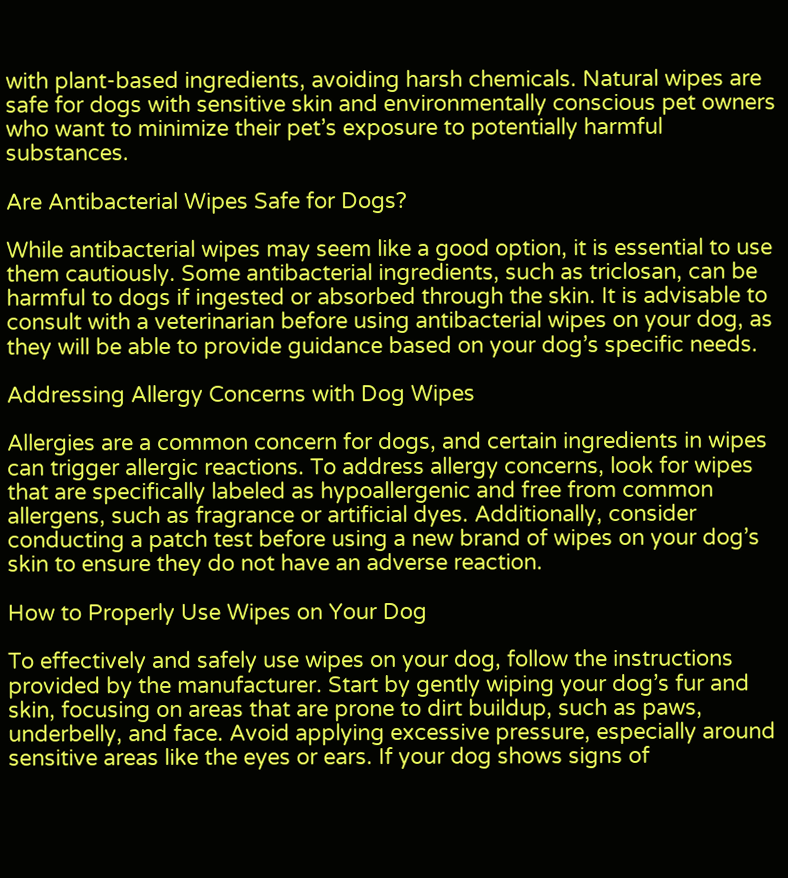with plant-based ingredients, avoiding harsh chemicals. Natural wipes are safe for dogs with sensitive skin and environmentally conscious pet owners who want to minimize their pet’s exposure to potentially harmful substances.

Are Antibacterial Wipes Safe for Dogs?

While antibacterial wipes may seem like a good option, it is essential to use them cautiously. Some antibacterial ingredients, such as triclosan, can be harmful to dogs if ingested or absorbed through the skin. It is advisable to consult with a veterinarian before using antibacterial wipes on your dog, as they will be able to provide guidance based on your dog’s specific needs.

Addressing Allergy Concerns with Dog Wipes

Allergies are a common concern for dogs, and certain ingredients in wipes can trigger allergic reactions. To address allergy concerns, look for wipes that are specifically labeled as hypoallergenic and free from common allergens, such as fragrance or artificial dyes. Additionally, consider conducting a patch test before using a new brand of wipes on your dog’s skin to ensure they do not have an adverse reaction.

How to Properly Use Wipes on Your Dog

To effectively and safely use wipes on your dog, follow the instructions provided by the manufacturer. Start by gently wiping your dog’s fur and skin, focusing on areas that are prone to dirt buildup, such as paws, underbelly, and face. Avoid applying excessive pressure, especially around sensitive areas like the eyes or ears. If your dog shows signs of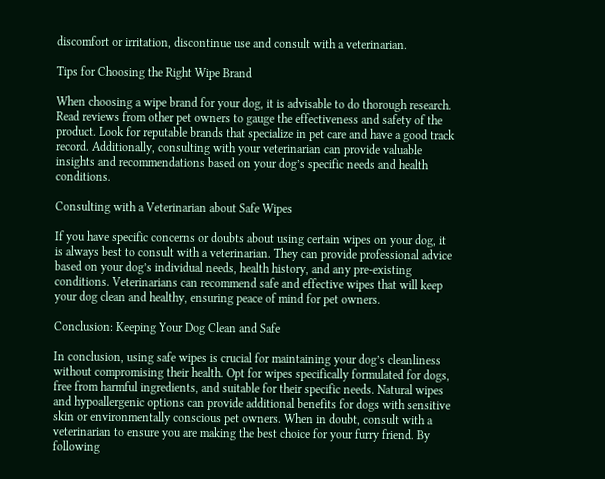discomfort or irritation, discontinue use and consult with a veterinarian.

Tips for Choosing the Right Wipe Brand

When choosing a wipe brand for your dog, it is advisable to do thorough research. Read reviews from other pet owners to gauge the effectiveness and safety of the product. Look for reputable brands that specialize in pet care and have a good track record. Additionally, consulting with your veterinarian can provide valuable insights and recommendations based on your dog’s specific needs and health conditions.

Consulting with a Veterinarian about Safe Wipes

If you have specific concerns or doubts about using certain wipes on your dog, it is always best to consult with a veterinarian. They can provide professional advice based on your dog’s individual needs, health history, and any pre-existing conditions. Veterinarians can recommend safe and effective wipes that will keep your dog clean and healthy, ensuring peace of mind for pet owners.

Conclusion: Keeping Your Dog Clean and Safe

In conclusion, using safe wipes is crucial for maintaining your dog’s cleanliness without compromising their health. Opt for wipes specifically formulated for dogs, free from harmful ingredients, and suitable for their specific needs. Natural wipes and hypoallergenic options can provide additional benefits for dogs with sensitive skin or environmentally conscious pet owners. When in doubt, consult with a veterinarian to ensure you are making the best choice for your furry friend. By following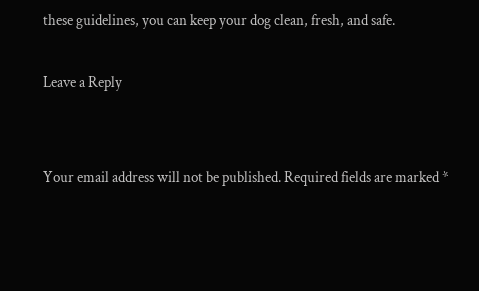these guidelines, you can keep your dog clean, fresh, and safe.

Leave a Reply


Your email address will not be published. Required fields are marked *